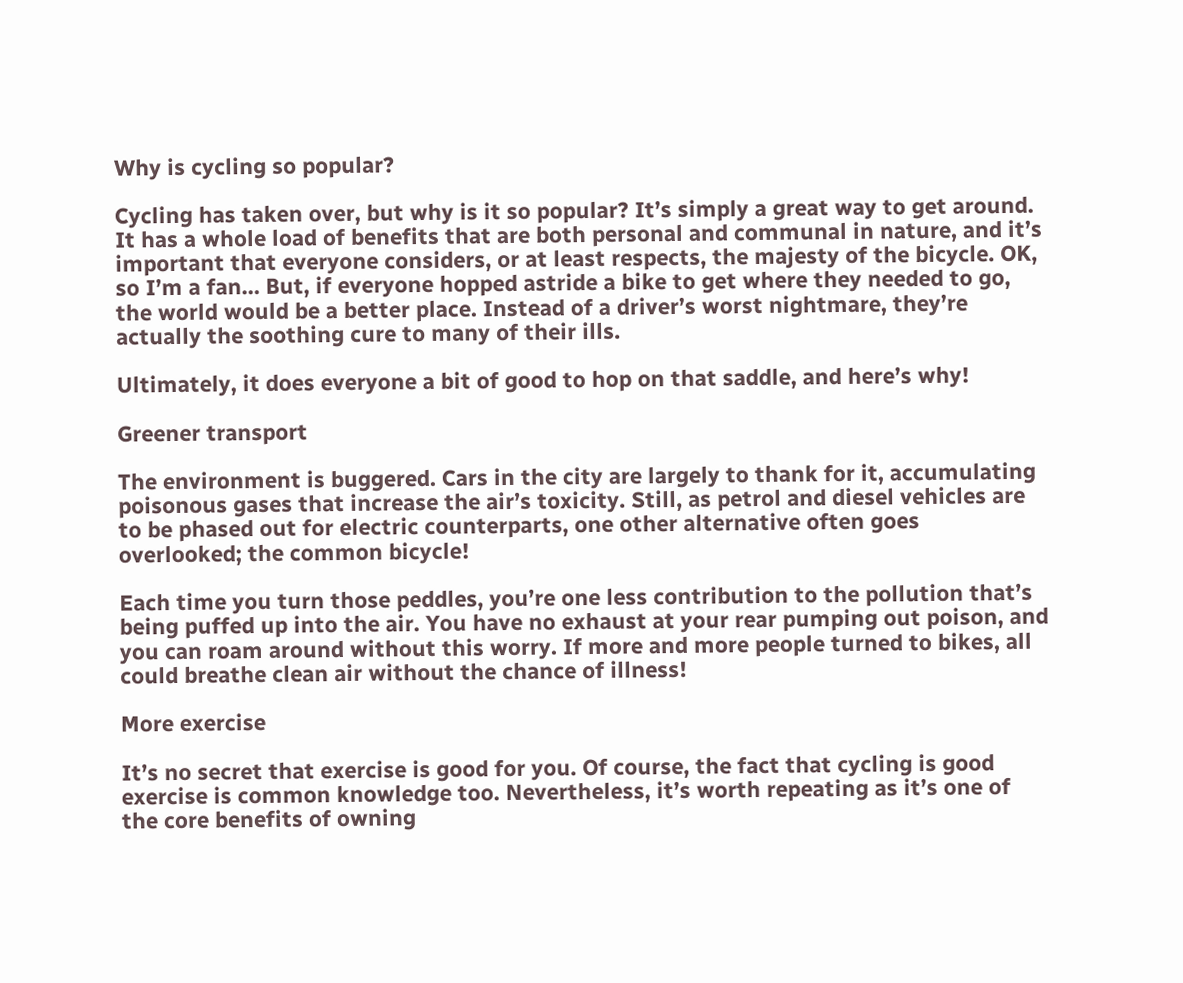Why is cycling so popular?

Cycling has taken over, but why is it so popular? It’s simply a great way to get around. It has a whole load of benefits that are both personal and communal in nature, and it’s important that everyone considers, or at least respects, the majesty of the bicycle. OK, so I’m a fan… But, if everyone hopped astride a bike to get where they needed to go, the world would be a better place. Instead of a driver’s worst nightmare, they’re actually the soothing cure to many of their ills.

Ultimately, it does everyone a bit of good to hop on that saddle, and here’s why!

Greener transport

The environment is buggered. Cars in the city are largely to thank for it, accumulating poisonous gases that increase the air’s toxicity. Still, as petrol and diesel vehicles are to be phased out for electric counterparts, one other alternative often goes overlooked; the common bicycle!

Each time you turn those peddles, you’re one less contribution to the pollution that’s being puffed up into the air. You have no exhaust at your rear pumping out poison, and you can roam around without this worry. If more and more people turned to bikes, all could breathe clean air without the chance of illness!

More exercise

It’s no secret that exercise is good for you. Of course, the fact that cycling is good exercise is common knowledge too. Nevertheless, it’s worth repeating as it’s one of the core benefits of owning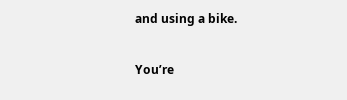and using a bike.

You’re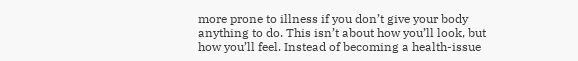more prone to illness if you don’t give your body anything to do. This isn’t about how you’ll look, but how you’ll feel. Instead of becoming a health-issue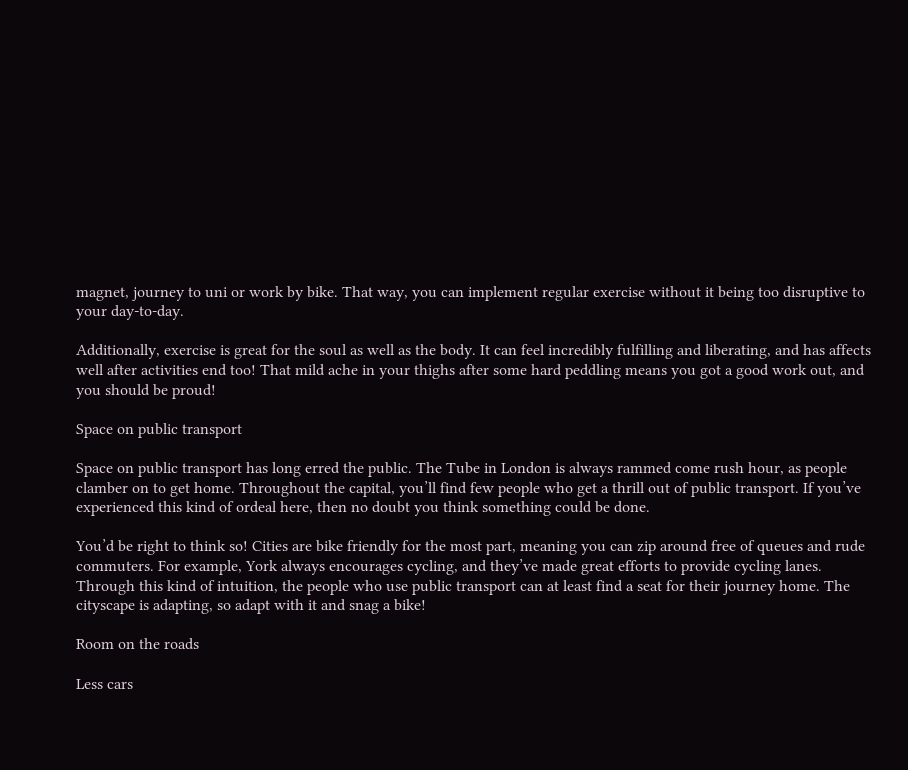magnet, journey to uni or work by bike. That way, you can implement regular exercise without it being too disruptive to your day-to-day.

Additionally, exercise is great for the soul as well as the body. It can feel incredibly fulfilling and liberating, and has affects well after activities end too! That mild ache in your thighs after some hard peddling means you got a good work out, and you should be proud!

Space on public transport

Space on public transport has long erred the public. The Tube in London is always rammed come rush hour, as people clamber on to get home. Throughout the capital, you’ll find few people who get a thrill out of public transport. If you’ve experienced this kind of ordeal here, then no doubt you think something could be done.

You’d be right to think so! Cities are bike friendly for the most part, meaning you can zip around free of queues and rude commuters. For example, York always encourages cycling, and they’ve made great efforts to provide cycling lanes. Through this kind of intuition, the people who use public transport can at least find a seat for their journey home. The cityscape is adapting, so adapt with it and snag a bike!

Room on the roads

Less cars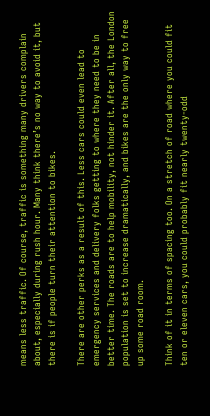means less traffic. Of course, traffic is something many drivers complain about, especially during rush hour. Many think there’s no way to avoid it, but there is if people turn their attention to bikes.

There are other perks as a result of this. Less cars could even lead to emergency services and delivery folks getting to where they need to be in better time. The roads are to help mobility, not hinder it. After all, the London population is set to increase dramatically, and bikes are the only way to free up some road room.

Think of it in terms of spacing too. On a stretch of road where you could fit ten or eleven cars, you could probably fit nearly twenty-odd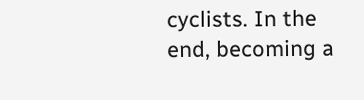cyclists. In the end, becoming a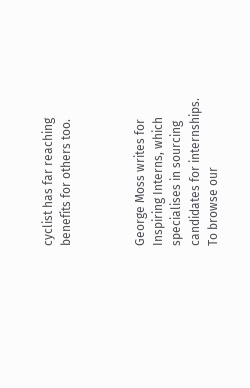cyclist has far reaching benefits for others too.



George Moss writes for Inspiring Interns, which specialises in sourcing candidates for internships. To browse our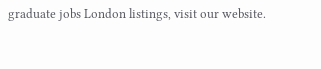graduate jobs London listings, visit our website.